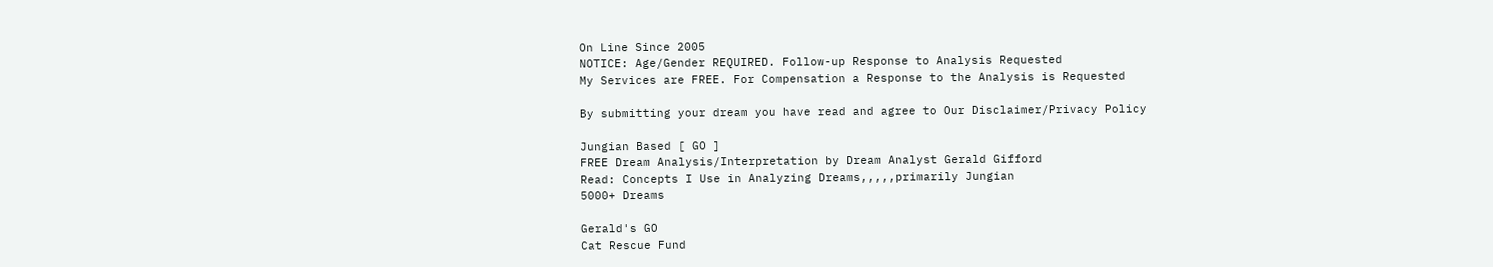On Line Since 2005
NOTICE: Age/Gender REQUIRED. Follow-up Response to Analysis Requested
My Services are FREE. For Compensation a Response to the Analysis is Requested

By submitting your dream you have read and agree to Our Disclaimer/Privacy Policy

Jungian Based [ GO ]
FREE Dream Analysis/Interpretation by Dream Analyst Gerald Gifford
Read: Concepts I Use in Analyzing Dreams,,,,,primarily Jungian
5000+ Dreams

Gerald's GO
Cat Rescue Fund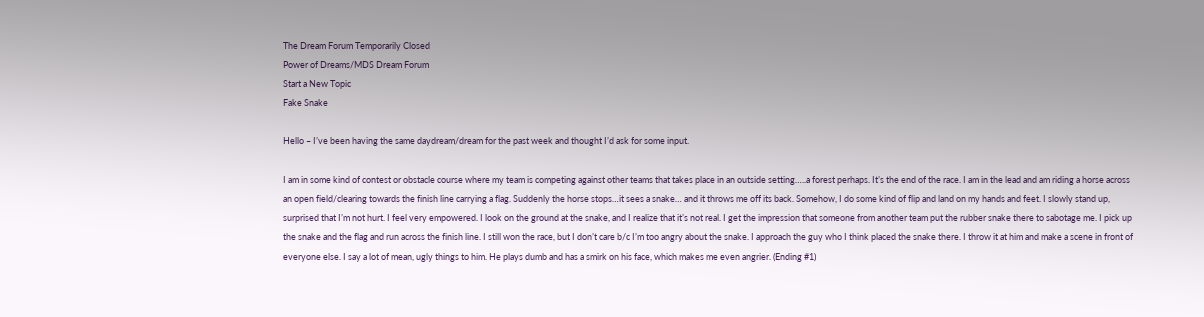The Dream Forum Temporarily Closed
Power of Dreams/MDS Dream Forum
Start a New Topic
Fake Snake

Hello – I’ve been having the same daydream/dream for the past week and thought I’d ask for some input.

I am in some kind of contest or obstacle course where my team is competing against other teams that takes place in an outside setting…..a forest perhaps. It’s the end of the race. I am in the lead and am riding a horse across an open field/clearing towards the finish line carrying a flag. Suddenly the horse stops…it sees a snake… and it throws me off its back. Somehow, I do some kind of flip and land on my hands and feet. I slowly stand up, surprised that I’m not hurt. I feel very empowered. I look on the ground at the snake, and I realize that it’s not real. I get the impression that someone from another team put the rubber snake there to sabotage me. I pick up the snake and the flag and run across the finish line. I still won the race, but I don’t care b/c I’m too angry about the snake. I approach the guy who I think placed the snake there. I throw it at him and make a scene in front of everyone else. I say a lot of mean, ugly things to him. He plays dumb and has a smirk on his face, which makes me even angrier. (Ending #1)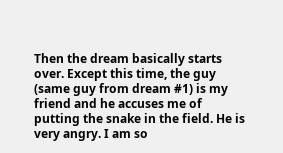Then the dream basically starts over. Except this time, the guy (same guy from dream #1) is my friend and he accuses me of putting the snake in the field. He is very angry. I am so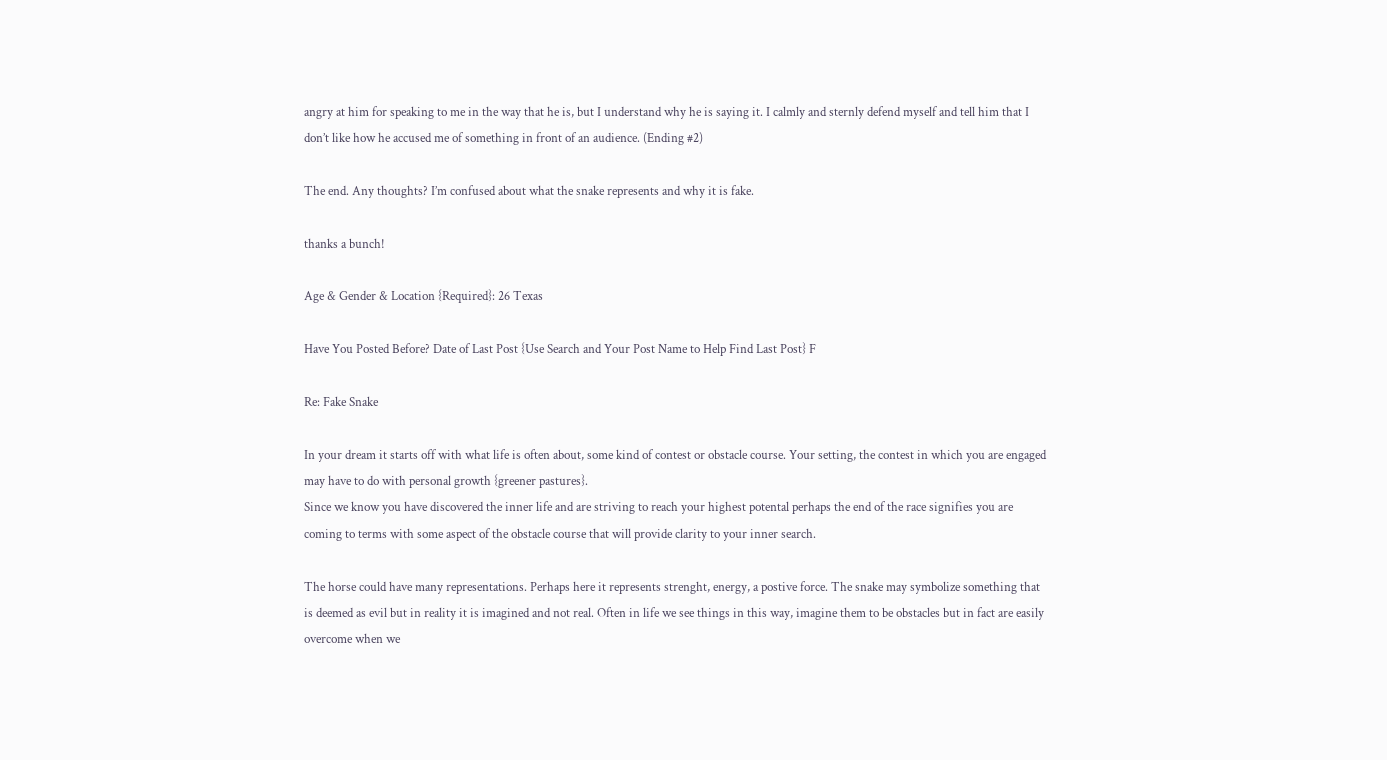angry at him for speaking to me in the way that he is, but I understand why he is saying it. I calmly and sternly defend myself and tell him that I don’t like how he accused me of something in front of an audience. (Ending #2)

The end. Any thoughts? I’m confused about what the snake represents and why it is fake.

thanks a bunch!

Age & Gender & Location {Required}: 26 Texas

Have You Posted Before? Date of Last Post {Use Search and Your Post Name to Help Find Last Post} F

Re: Fake Snake

In your dream it starts off with what life is often about, some kind of contest or obstacle course. Your setting, the contest in which you are engaged may have to do with personal growth {greener pastures}.
Since we know you have discovered the inner life and are striving to reach your highest potental perhaps the end of the race signifies you are coming to terms with some aspect of the obstacle course that will provide clarity to your inner search.

The horse could have many representations. Perhaps here it represents strenght, energy, a postive force. The snake may symbolize something that is deemed as evil but in reality it is imagined and not real. Often in life we see things in this way, imagine them to be obstacles but in fact are easily overcome when we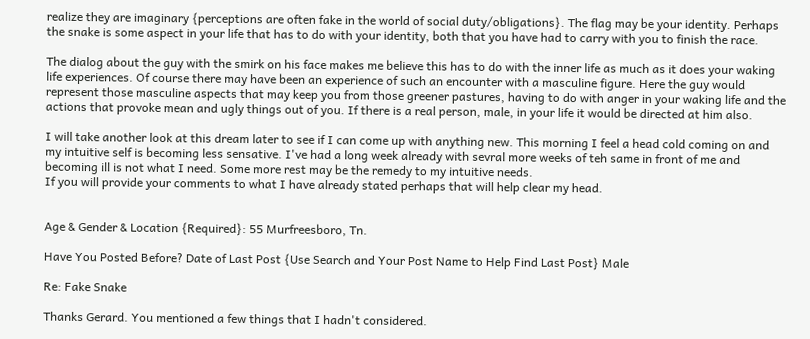realize they are imaginary {perceptions are often fake in the world of social duty/obligations}. The flag may be your identity. Perhaps the snake is some aspect in your life that has to do with your identity, both that you have had to carry with you to finish the race.

The dialog about the guy with the smirk on his face makes me believe this has to do with the inner life as much as it does your waking life experiences. Of course there may have been an experience of such an encounter with a masculine figure. Here the guy would represent those masculine aspects that may keep you from those greener pastures, having to do with anger in your waking life and the actions that provoke mean and ugly things out of you. If there is a real person, male, in your life it would be directed at him also.

I will take another look at this dream later to see if I can come up with anything new. This morning I feel a head cold coming on and my intuitive self is becoming less sensative. I've had a long week already with sevral more weeks of teh same in front of me and becoming ill is not what I need. Some more rest may be the remedy to my intuitive needs.
If you will provide your comments to what I have already stated perhaps that will help clear my head.


Age & Gender & Location {Required}: 55 Murfreesboro, Tn.

Have You Posted Before? Date of Last Post {Use Search and Your Post Name to Help Find Last Post} Male

Re: Fake Snake

Thanks Gerard. You mentioned a few things that I hadn't considered.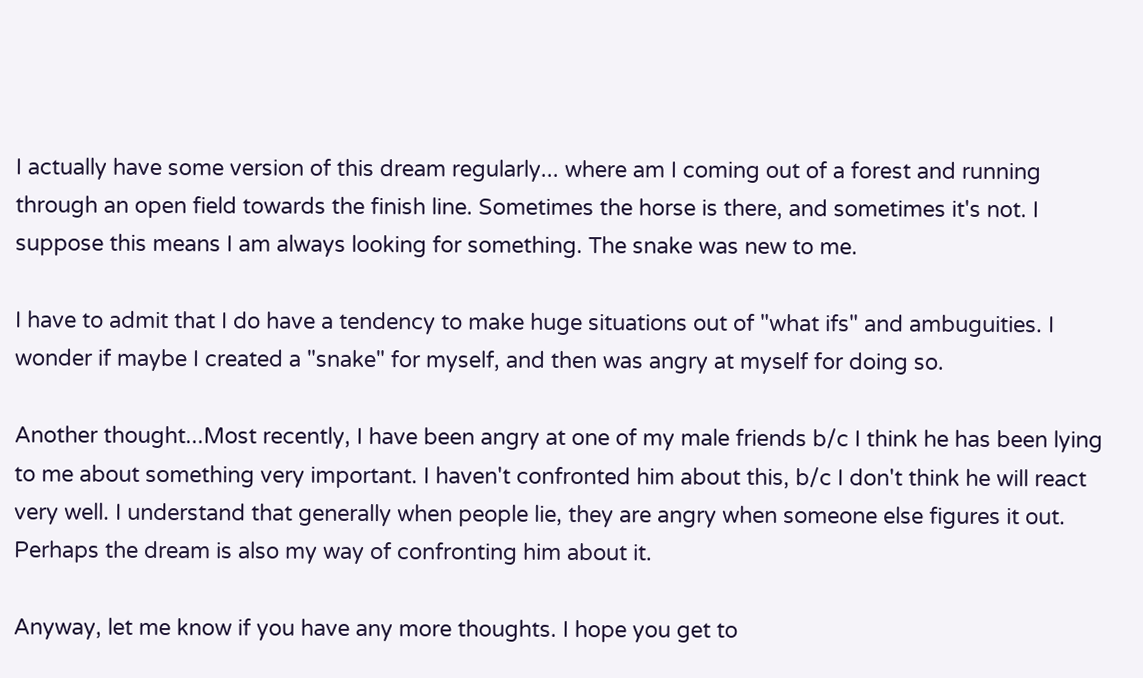I actually have some version of this dream regularly... where am I coming out of a forest and running through an open field towards the finish line. Sometimes the horse is there, and sometimes it's not. I suppose this means I am always looking for something. The snake was new to me.

I have to admit that I do have a tendency to make huge situations out of "what ifs" and ambuguities. I wonder if maybe I created a "snake" for myself, and then was angry at myself for doing so.

Another thought...Most recently, I have been angry at one of my male friends b/c I think he has been lying to me about something very important. I haven't confronted him about this, b/c I don't think he will react very well. I understand that generally when people lie, they are angry when someone else figures it out. Perhaps the dream is also my way of confronting him about it.

Anyway, let me know if you have any more thoughts. I hope you get to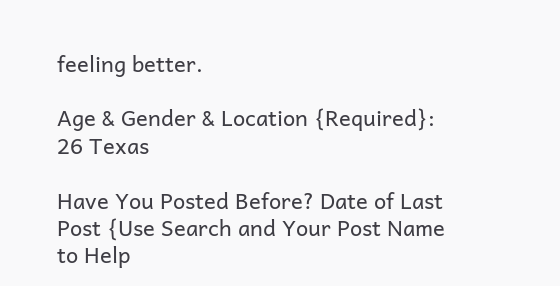feeling better.

Age & Gender & Location {Required}: 26 Texas

Have You Posted Before? Date of Last Post {Use Search and Your Post Name to Help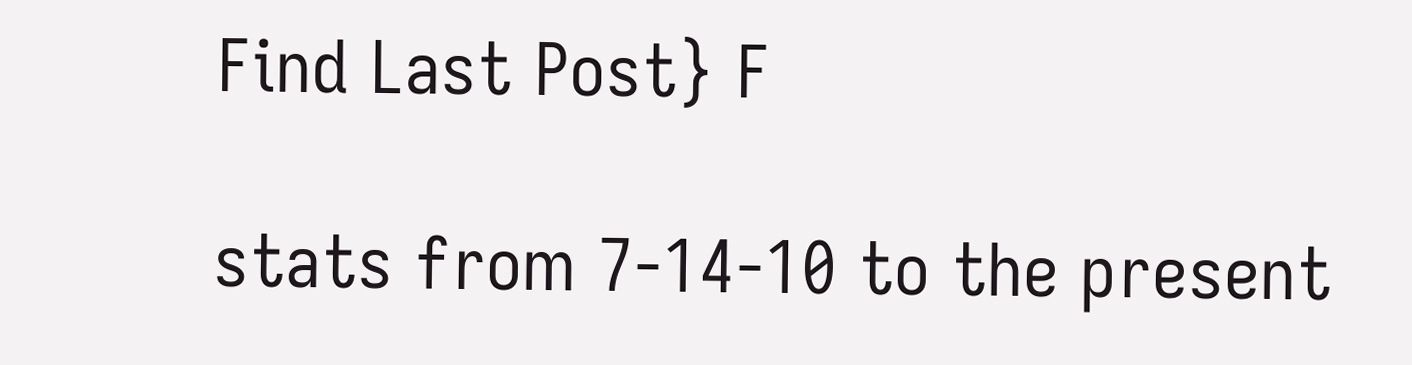Find Last Post} F

stats from 7-14-10 to the present